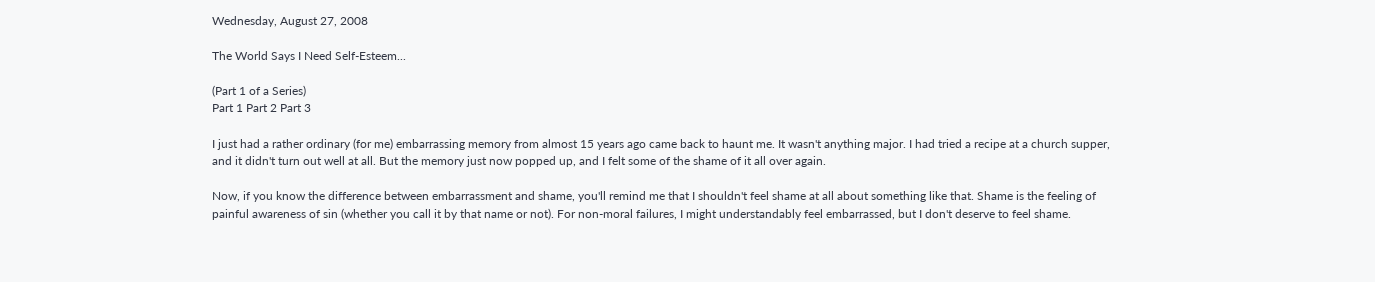Wednesday, August 27, 2008

The World Says I Need Self-Esteem...

(Part 1 of a Series)
Part 1 Part 2 Part 3

I just had a rather ordinary (for me) embarrassing memory from almost 15 years ago came back to haunt me. It wasn't anything major. I had tried a recipe at a church supper, and it didn't turn out well at all. But the memory just now popped up, and I felt some of the shame of it all over again.

Now, if you know the difference between embarrassment and shame, you'll remind me that I shouldn't feel shame at all about something like that. Shame is the feeling of painful awareness of sin (whether you call it by that name or not). For non-moral failures, I might understandably feel embarrassed, but I don't deserve to feel shame.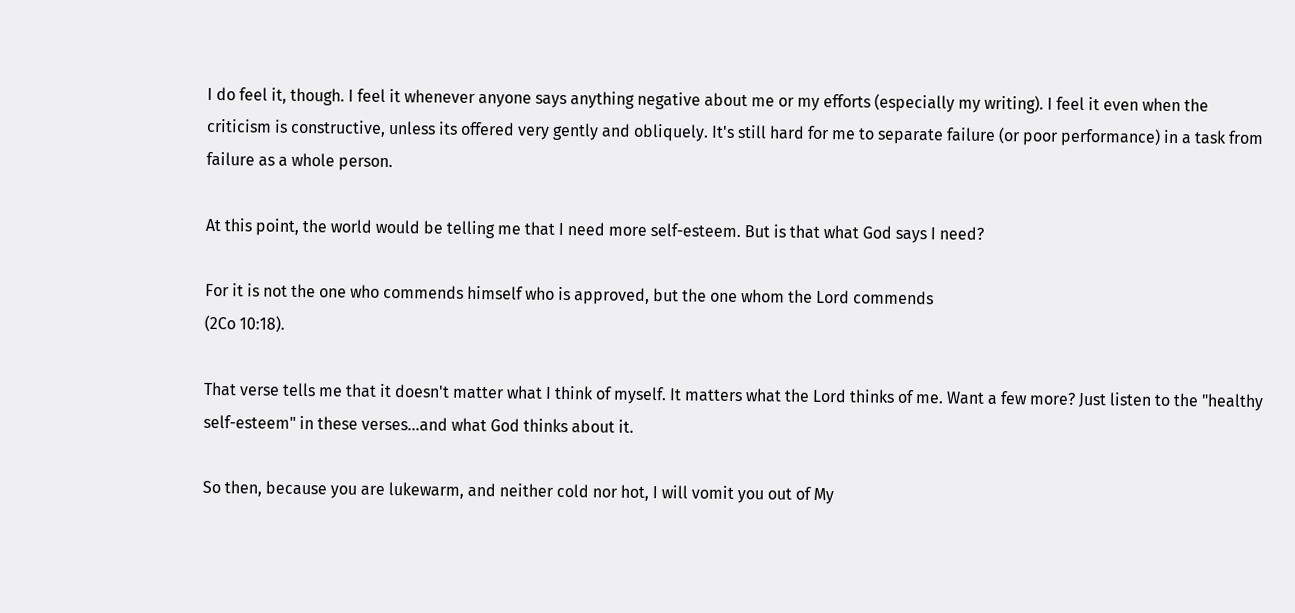I do feel it, though. I feel it whenever anyone says anything negative about me or my efforts (especially my writing). I feel it even when the criticism is constructive, unless its offered very gently and obliquely. It's still hard for me to separate failure (or poor performance) in a task from failure as a whole person.

At this point, the world would be telling me that I need more self-esteem. But is that what God says I need?

For it is not the one who commends himself who is approved, but the one whom the Lord commends
(2Co 10:18).

That verse tells me that it doesn't matter what I think of myself. It matters what the Lord thinks of me. Want a few more? Just listen to the "healthy self-esteem" in these verses...and what God thinks about it.

So then, because you are lukewarm, and neither cold nor hot, I will vomit you out of My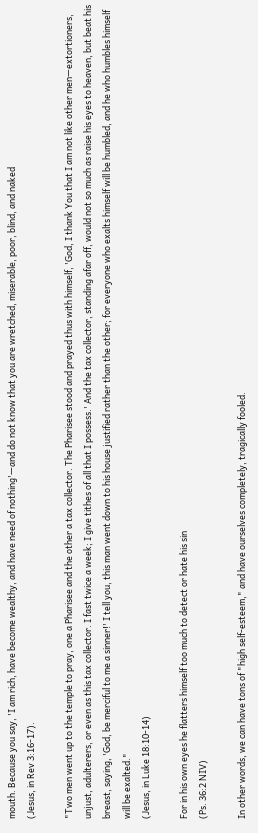mouth. Because you say, 'I am rich, have become wealthy, and have need of nothing'—and do not know that you are wretched, miserable, poor, blind, and naked
(Jesus, in Rev 3:16-17).

"Two men went up to the temple to pray, one a Pharisee and the other a tax collector. The Pharisee stood and prayed thus with himself, 'God, I thank You that I am not like other men—extortioners, unjust, adulterers, or even as this tax collector. I fast twice a week; I give tithes of all that I possess.' And the tax collector, standing afar off, would not so much as raise his eyes to heaven, but beat his breast, saying, 'God, be merciful to me a sinner!' I tell you, this man went down to his house justified rather than the other; for everyone who exalts himself will be humbled, and he who humbles himself will be exalted."
(Jesus, in Luke 18:10-14)

For in his own eyes he flatters himself too much to detect or hate his sin
(Ps. 36:2 NIV)

In other words, we can have tons of "high self-esteem," and have ourselves completely, tragically fooled.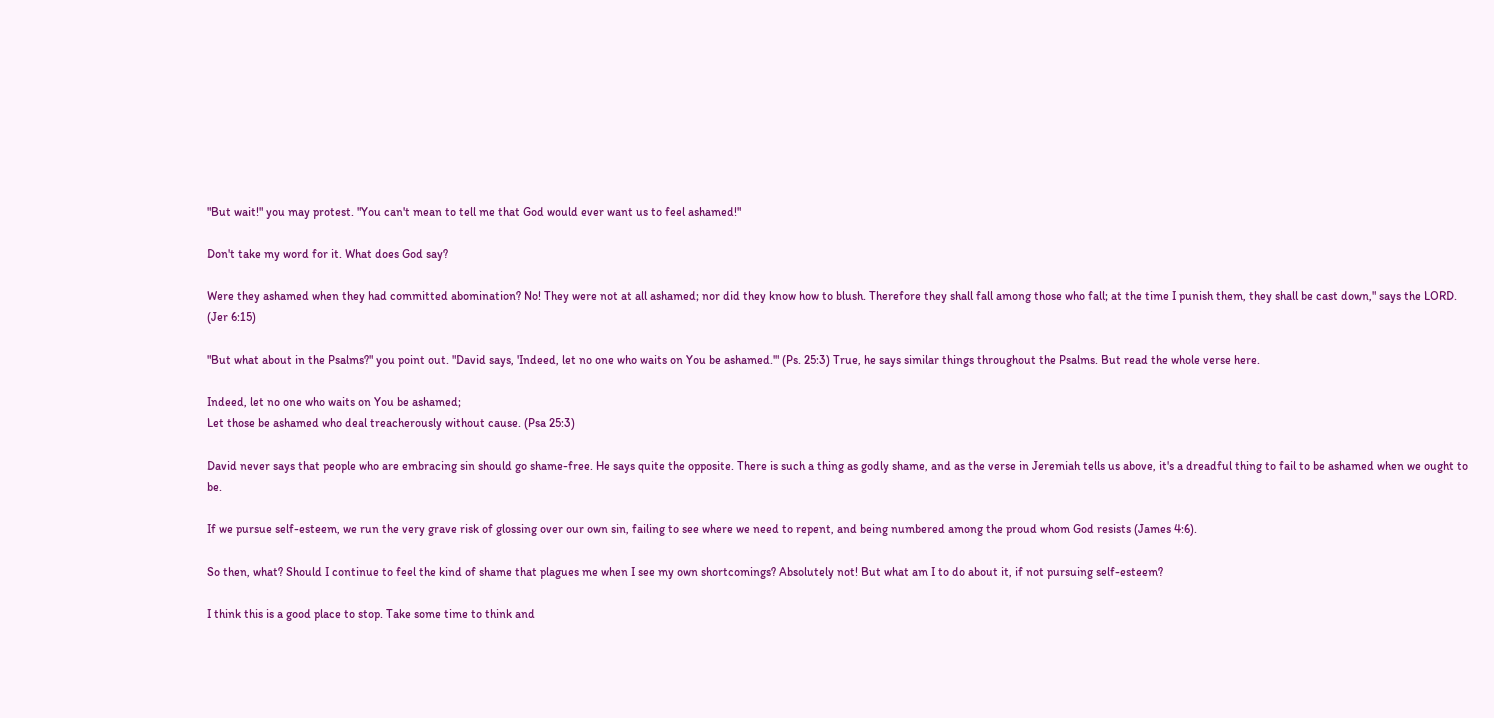"But wait!" you may protest. "You can't mean to tell me that God would ever want us to feel ashamed!"

Don't take my word for it. What does God say?

Were they ashamed when they had committed abomination? No! They were not at all ashamed; nor did they know how to blush. Therefore they shall fall among those who fall; at the time I punish them, they shall be cast down," says the LORD.
(Jer 6:15)

"But what about in the Psalms?" you point out. "David says, 'Indeed, let no one who waits on You be ashamed.'" (Ps. 25:3) True, he says similar things throughout the Psalms. But read the whole verse here.

Indeed, let no one who waits on You be ashamed;
Let those be ashamed who deal treacherously without cause. (Psa 25:3)

David never says that people who are embracing sin should go shame-free. He says quite the opposite. There is such a thing as godly shame, and as the verse in Jeremiah tells us above, it's a dreadful thing to fail to be ashamed when we ought to be.

If we pursue self-esteem, we run the very grave risk of glossing over our own sin, failing to see where we need to repent, and being numbered among the proud whom God resists (James 4:6).

So then, what? Should I continue to feel the kind of shame that plagues me when I see my own shortcomings? Absolutely not! But what am I to do about it, if not pursuing self-esteem?

I think this is a good place to stop. Take some time to think and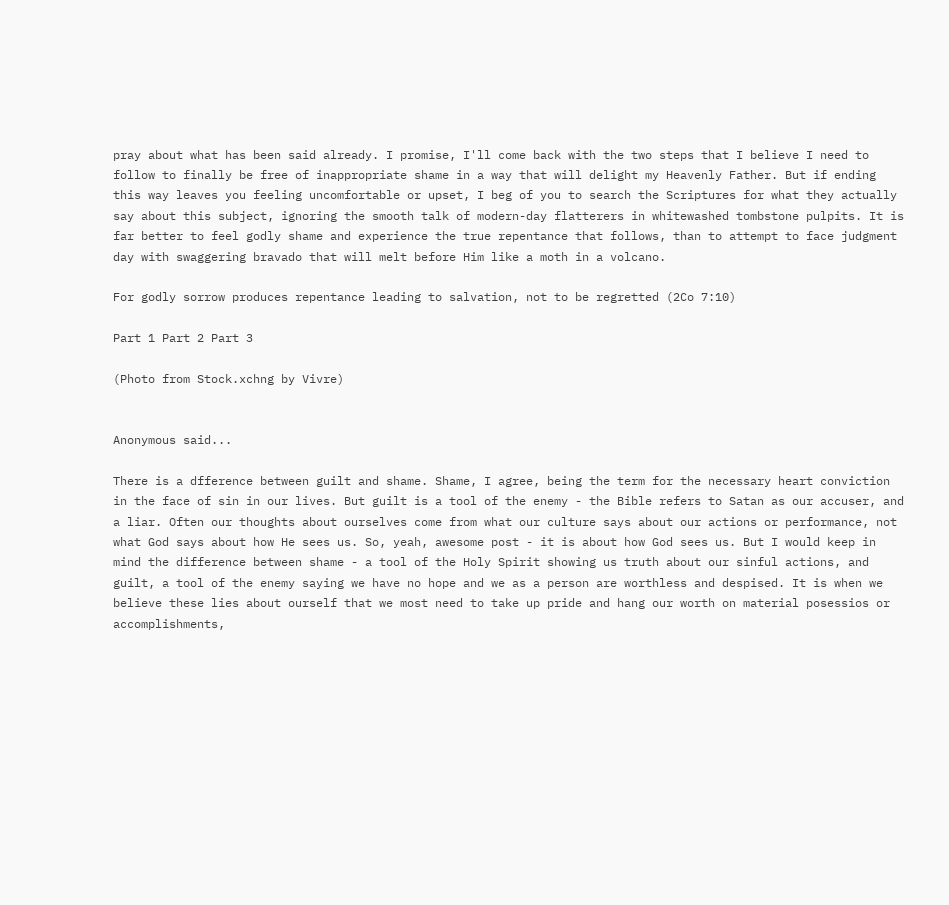pray about what has been said already. I promise, I'll come back with the two steps that I believe I need to follow to finally be free of inappropriate shame in a way that will delight my Heavenly Father. But if ending this way leaves you feeling uncomfortable or upset, I beg of you to search the Scriptures for what they actually say about this subject, ignoring the smooth talk of modern-day flatterers in whitewashed tombstone pulpits. It is far better to feel godly shame and experience the true repentance that follows, than to attempt to face judgment day with swaggering bravado that will melt before Him like a moth in a volcano.

For godly sorrow produces repentance leading to salvation, not to be regretted (2Co 7:10)

Part 1 Part 2 Part 3

(Photo from Stock.xchng by Vivre)


Anonymous said...

There is a dfference between guilt and shame. Shame, I agree, being the term for the necessary heart conviction in the face of sin in our lives. But guilt is a tool of the enemy - the Bible refers to Satan as our accuser, and a liar. Often our thoughts about ourselves come from what our culture says about our actions or performance, not what God says about how He sees us. So, yeah, awesome post - it is about how God sees us. But I would keep in mind the difference between shame - a tool of the Holy Spirit showing us truth about our sinful actions, and guilt, a tool of the enemy saying we have no hope and we as a person are worthless and despised. It is when we believe these lies about ourself that we most need to take up pride and hang our worth on material posessios or accomplishments,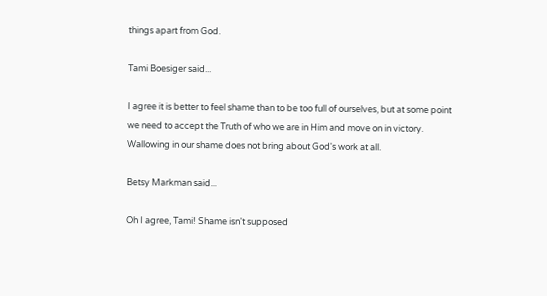things apart from God.

Tami Boesiger said...

I agree it is better to feel shame than to be too full of ourselves, but at some point we need to accept the Truth of who we are in Him and move on in victory. Wallowing in our shame does not bring about God's work at all.

Betsy Markman said...

Oh I agree, Tami! Shame isn't supposed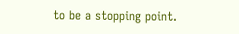to be a stopping point.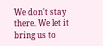We don't stay there. We let it bring us to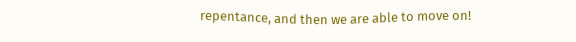repentance, and then we are able to move on!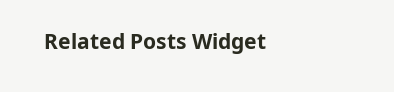Related Posts Widget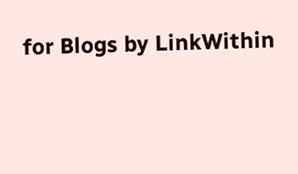for Blogs by LinkWithin